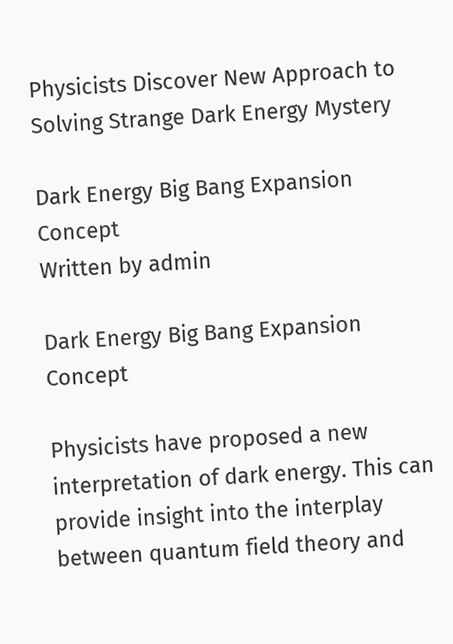Physicists Discover New Approach to Solving Strange Dark Energy Mystery

Dark Energy Big Bang Expansion Concept
Written by admin

Dark Energy Big Bang Expansion Concept

Physicists have proposed a new interpretation of dark energy. This can provide insight into the interplay between quantum field theory and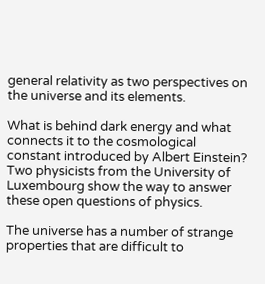general relativity as two perspectives on the universe and its elements.

What is behind dark energy and what connects it to the cosmological constant introduced by Albert Einstein? Two physicists from the University of Luxembourg show the way to answer these open questions of physics.

The universe has a number of strange properties that are difficult to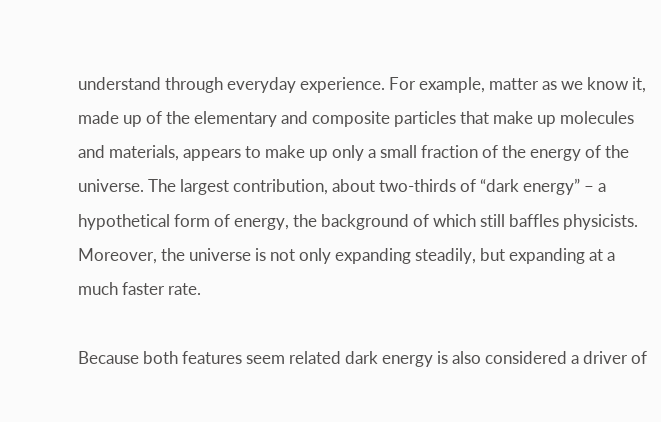understand through everyday experience. For example, matter as we know it, made up of the elementary and composite particles that make up molecules and materials, appears to make up only a small fraction of the energy of the universe. The largest contribution, about two-thirds of “dark energy” – a hypothetical form of energy, the background of which still baffles physicists. Moreover, the universe is not only expanding steadily, but expanding at a much faster rate.

Because both features seem related dark energy is also considered a driver of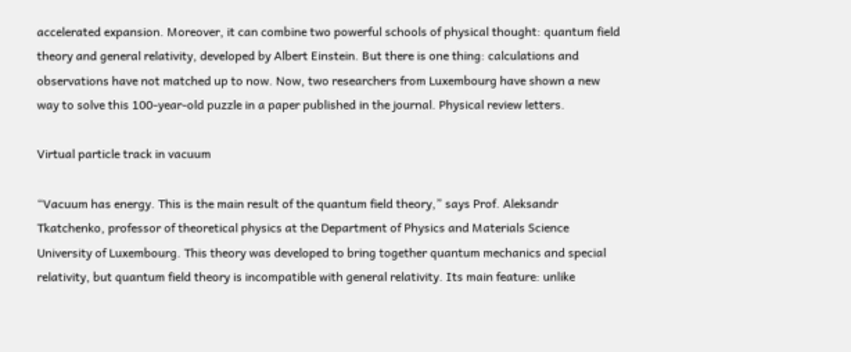accelerated expansion. Moreover, it can combine two powerful schools of physical thought: quantum field theory and general relativity, developed by Albert Einstein. But there is one thing: calculations and observations have not matched up to now. Now, two researchers from Luxembourg have shown a new way to solve this 100-year-old puzzle in a paper published in the journal. Physical review letters.

Virtual particle track in vacuum

“Vacuum has energy. This is the main result of the quantum field theory,” says Prof. Aleksandr Tkatchenko, professor of theoretical physics at the Department of Physics and Materials Science University of Luxembourg. This theory was developed to bring together quantum mechanics and special relativity, but quantum field theory is incompatible with general relativity. Its main feature: unlike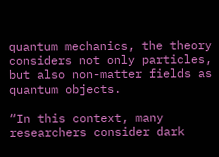quantum mechanics, the theory considers not only particles, but also non-matter fields as quantum objects.

“In this context, many researchers consider dark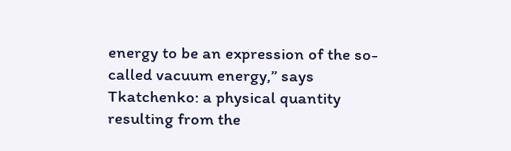energy to be an expression of the so-called vacuum energy,” says Tkatchenko: a physical quantity resulting from the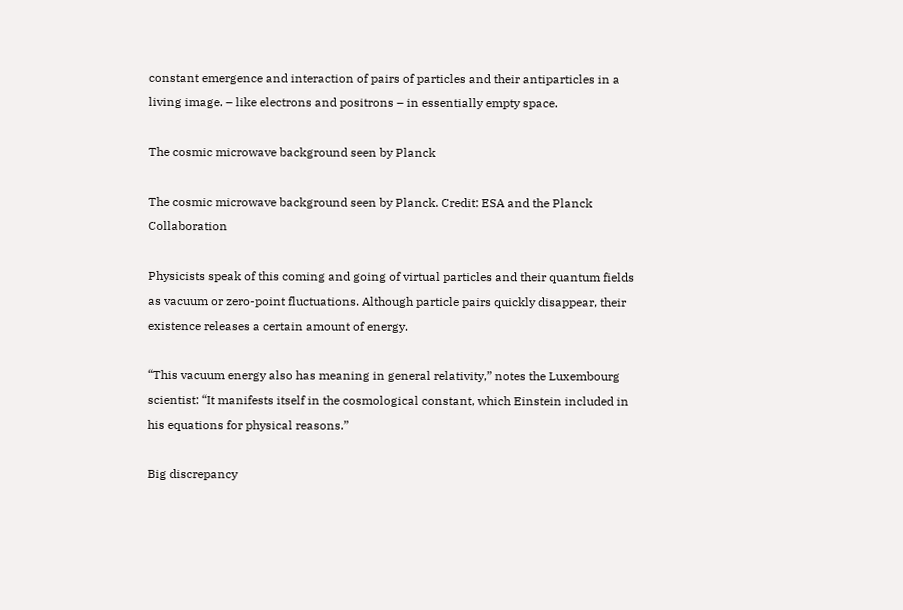constant emergence and interaction of pairs of particles and their antiparticles in a living image. – like electrons and positrons – in essentially empty space.

The cosmic microwave background seen by Planck

The cosmic microwave background seen by Planck. Credit: ESA and the Planck Collaboration

Physicists speak of this coming and going of virtual particles and their quantum fields as vacuum or zero-point fluctuations. Although particle pairs quickly disappear, their existence releases a certain amount of energy.

“This vacuum energy also has meaning in general relativity,” notes the Luxembourg scientist: “It manifests itself in the cosmological constant, which Einstein included in his equations for physical reasons.”

Big discrepancy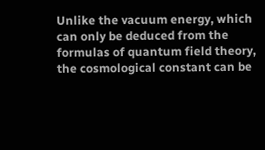Unlike the vacuum energy, which can only be deduced from the formulas of quantum field theory, the cosmological constant can be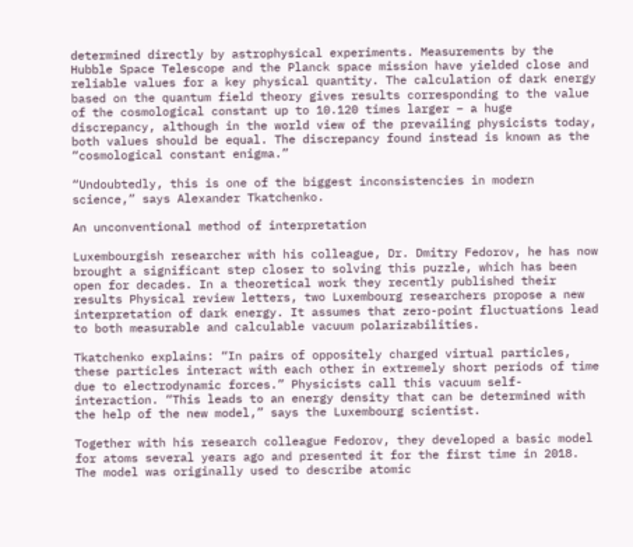determined directly by astrophysical experiments. Measurements by the Hubble Space Telescope and the Planck space mission have yielded close and reliable values for a key physical quantity. The calculation of dark energy based on the quantum field theory gives results corresponding to the value of the cosmological constant up to 10.120 times larger – a huge discrepancy, although in the world view of the prevailing physicists today, both values should be equal. The discrepancy found instead is known as the “cosmological constant enigma.”

“Undoubtedly, this is one of the biggest inconsistencies in modern science,” says Alexander Tkatchenko.

An unconventional method of interpretation

Luxembourgish researcher with his colleague, Dr. Dmitry Fedorov, he has now brought a significant step closer to solving this puzzle, which has been open for decades. In a theoretical work they recently published their results Physical review letters, two Luxembourg researchers propose a new interpretation of dark energy. It assumes that zero-point fluctuations lead to both measurable and calculable vacuum polarizabilities.

Tkatchenko explains: “In pairs of oppositely charged virtual particles, these particles interact with each other in extremely short periods of time due to electrodynamic forces.” Physicists call this vacuum self-interaction. “This leads to an energy density that can be determined with the help of the new model,” says the Luxembourg scientist.

Together with his research colleague Fedorov, they developed a basic model for atoms several years ago and presented it for the first time in 2018. The model was originally used to describe atomic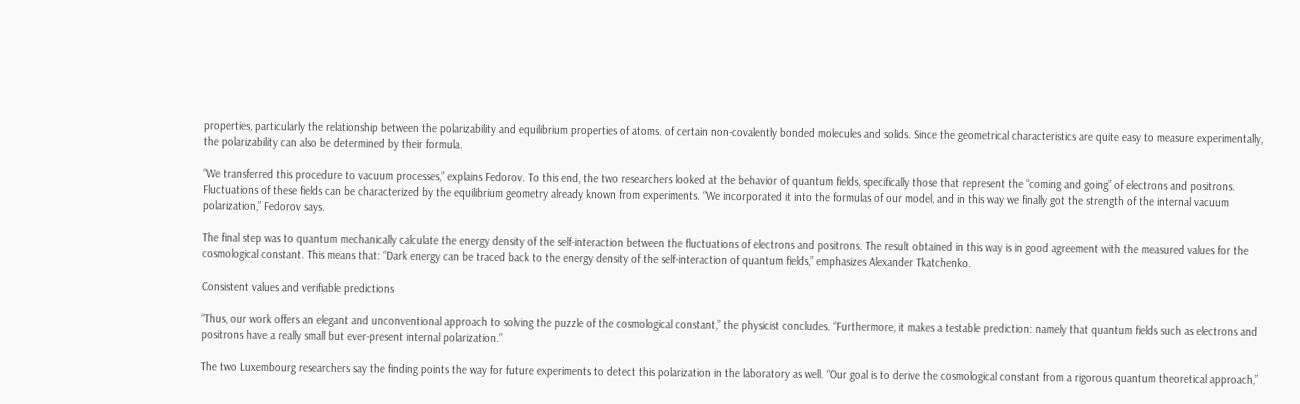properties, particularly the relationship between the polarizability and equilibrium properties of atoms. of certain non-covalently bonded molecules and solids. Since the geometrical characteristics are quite easy to measure experimentally, the polarizability can also be determined by their formula.

“We transferred this procedure to vacuum processes,” explains Fedorov. To this end, the two researchers looked at the behavior of quantum fields, specifically those that represent the “coming and going” of electrons and positrons. Fluctuations of these fields can be characterized by the equilibrium geometry already known from experiments. “We incorporated it into the formulas of our model, and in this way we finally got the strength of the internal vacuum polarization,” Fedorov says.

The final step was to quantum mechanically calculate the energy density of the self-interaction between the fluctuations of electrons and positrons. The result obtained in this way is in good agreement with the measured values for the cosmological constant. This means that: “Dark energy can be traced back to the energy density of the self-interaction of quantum fields,” emphasizes Alexander Tkatchenko.

Consistent values and verifiable predictions

“Thus, our work offers an elegant and unconventional approach to solving the puzzle of the cosmological constant,” the physicist concludes. “Furthermore, it makes a testable prediction: namely that quantum fields such as electrons and positrons have a really small but ever-present internal polarization.”

The two Luxembourg researchers say the finding points the way for future experiments to detect this polarization in the laboratory as well. “Our goal is to derive the cosmological constant from a rigorous quantum theoretical approach,”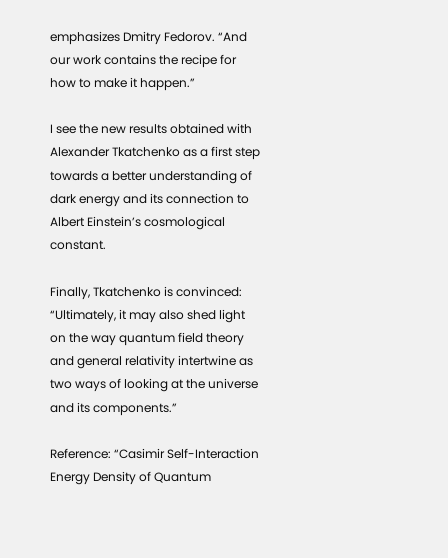emphasizes Dmitry Fedorov. “And our work contains the recipe for how to make it happen.”

I see the new results obtained with Alexander Tkatchenko as a first step towards a better understanding of dark energy and its connection to Albert Einstein’s cosmological constant.

Finally, Tkatchenko is convinced: “Ultimately, it may also shed light on the way quantum field theory and general relativity intertwine as two ways of looking at the universe and its components.”

Reference: “Casimir Self-Interaction Energy Density of Quantum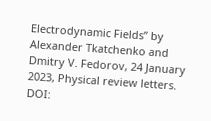Electrodynamic Fields” by Alexander Tkatchenko and Dmitry V. Fedorov, 24 January 2023, Physical review letters.
DOI: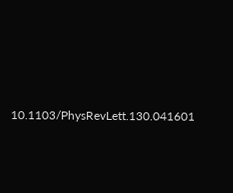10.1103/PhysRevLett.130.041601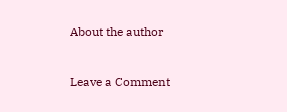About the author


Leave a Comment